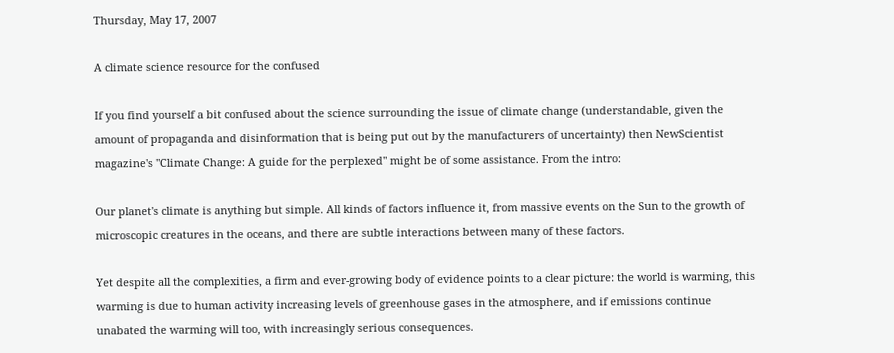Thursday, May 17, 2007

A climate science resource for the confused

If you find yourself a bit confused about the science surrounding the issue of climate change (understandable, given the amount of propaganda and disinformation that is being put out by the manufacturers of uncertainty) then NewScientist magazine's "Climate Change: A guide for the perplexed" might be of some assistance. From the intro:

Our planet's climate is anything but simple. All kinds of factors influence it, from massive events on the Sun to the growth of microscopic creatures in the oceans, and there are subtle interactions between many of these factors.

Yet despite all the complexities, a firm and ever-growing body of evidence points to a clear picture: the world is warming, this warming is due to human activity increasing levels of greenhouse gases in the atmosphere, and if emissions continue unabated the warming will too, with increasingly serious consequences.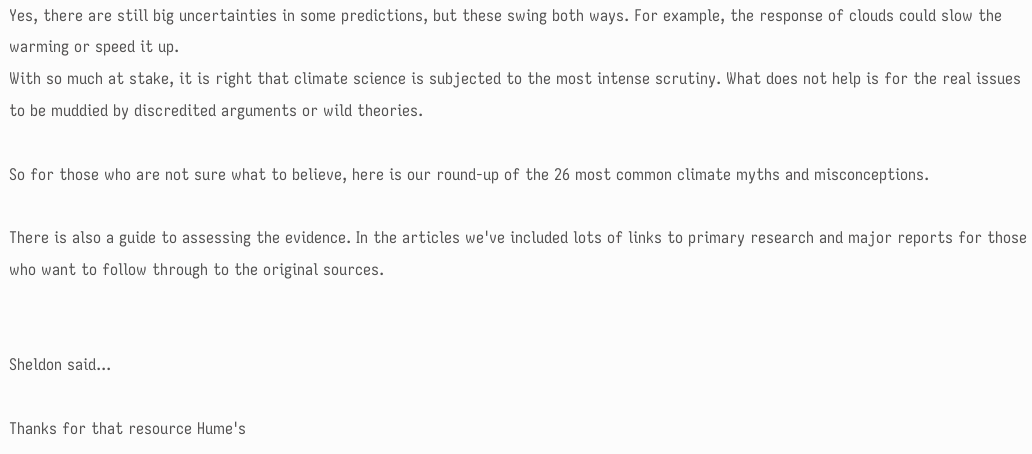Yes, there are still big uncertainties in some predictions, but these swing both ways. For example, the response of clouds could slow the warming or speed it up.
With so much at stake, it is right that climate science is subjected to the most intense scrutiny. What does not help is for the real issues to be muddied by discredited arguments or wild theories.

So for those who are not sure what to believe, here is our round-up of the 26 most common climate myths and misconceptions.

There is also a guide to assessing the evidence. In the articles we've included lots of links to primary research and major reports for those who want to follow through to the original sources.


Sheldon said...

Thanks for that resource Hume's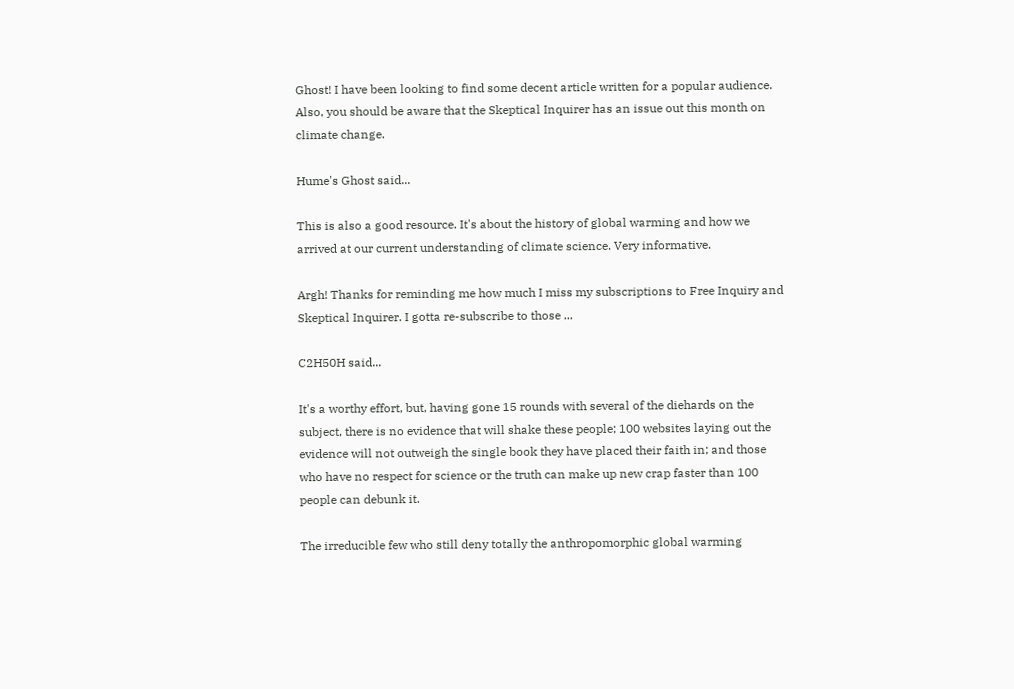Ghost! I have been looking to find some decent article written for a popular audience. Also, you should be aware that the Skeptical Inquirer has an issue out this month on climate change.

Hume's Ghost said...

This is also a good resource. It's about the history of global warming and how we arrived at our current understanding of climate science. Very informative.

Argh! Thanks for reminding me how much I miss my subscriptions to Free Inquiry and Skeptical Inquirer. I gotta re-subscribe to those ...

C2H50H said...

It's a worthy effort, but, having gone 15 rounds with several of the diehards on the subject, there is no evidence that will shake these people; 100 websites laying out the evidence will not outweigh the single book they have placed their faith in; and those who have no respect for science or the truth can make up new crap faster than 100 people can debunk it.

The irreducible few who still deny totally the anthropomorphic global warming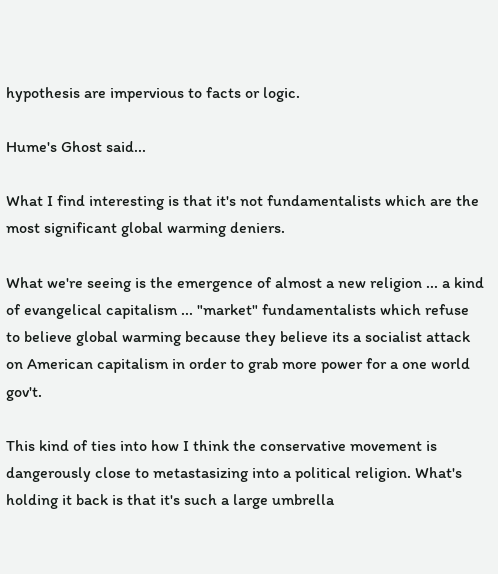hypothesis are impervious to facts or logic.

Hume's Ghost said...

What I find interesting is that it's not fundamentalists which are the most significant global warming deniers.

What we're seeing is the emergence of almost a new religion ... a kind of evangelical capitalism ... "market" fundamentalists which refuse to believe global warming because they believe its a socialist attack on American capitalism in order to grab more power for a one world gov't.

This kind of ties into how I think the conservative movement is dangerously close to metastasizing into a political religion. What's holding it back is that it's such a large umbrella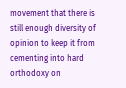movement that there is still enough diversity of opinion to keep it from cementing into hard orthodoxy on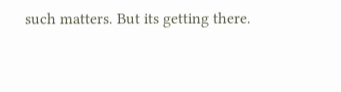such matters. But its getting there.